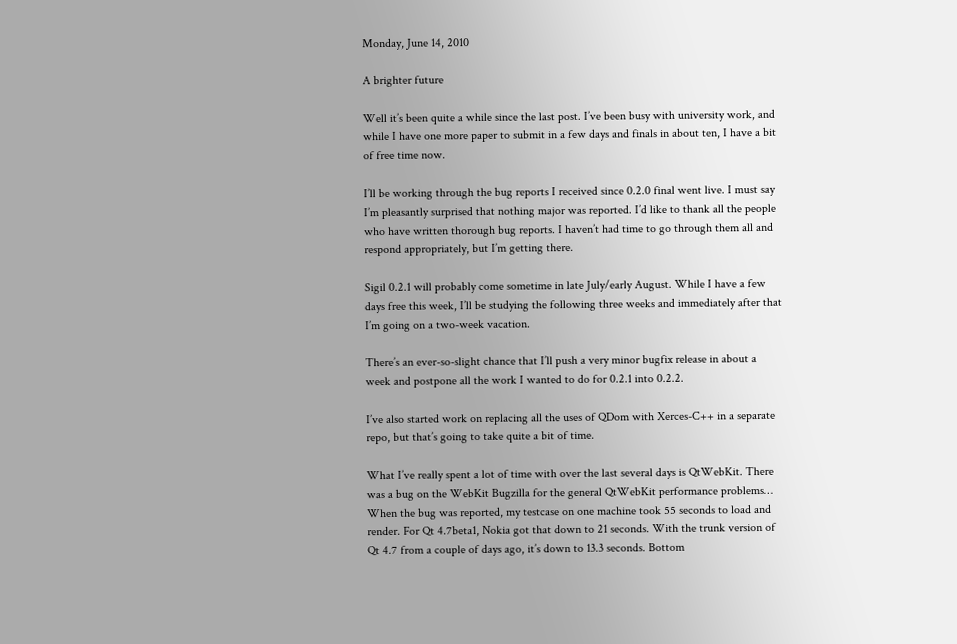Monday, June 14, 2010

A brighter future

Well it’s been quite a while since the last post. I’ve been busy with university work, and while I have one more paper to submit in a few days and finals in about ten, I have a bit of free time now.

I’ll be working through the bug reports I received since 0.2.0 final went live. I must say I’m pleasantly surprised that nothing major was reported. I’d like to thank all the people who have written thorough bug reports. I haven’t had time to go through them all and respond appropriately, but I’m getting there.

Sigil 0.2.1 will probably come sometime in late July/early August. While I have a few days free this week, I’ll be studying the following three weeks and immediately after that I’m going on a two-week vacation.

There’s an ever-so-slight chance that I’ll push a very minor bugfix release in about a week and postpone all the work I wanted to do for 0.2.1 into 0.2.2.

I’ve also started work on replacing all the uses of QDom with Xerces-C++ in a separate repo, but that’s going to take quite a bit of time.

What I’ve really spent a lot of time with over the last several days is QtWebKit. There was a bug on the WebKit Bugzilla for the general QtWebKit performance problems… When the bug was reported, my testcase on one machine took 55 seconds to load and render. For Qt 4.7beta1, Nokia got that down to 21 seconds. With the trunk version of Qt 4.7 from a couple of days ago, it’s down to 13.3 seconds. Bottom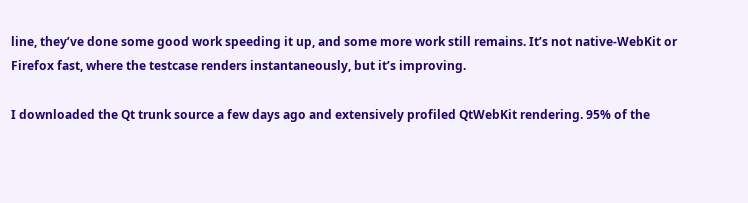line, they’ve done some good work speeding it up, and some more work still remains. It’s not native-WebKit or Firefox fast, where the testcase renders instantaneously, but it’s improving.

I downloaded the Qt trunk source a few days ago and extensively profiled QtWebKit rendering. 95% of the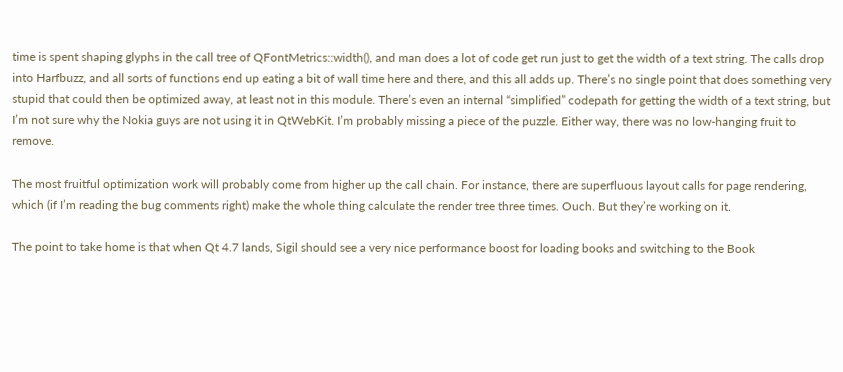time is spent shaping glyphs in the call tree of QFontMetrics::width(), and man does a lot of code get run just to get the width of a text string. The calls drop into Harfbuzz, and all sorts of functions end up eating a bit of wall time here and there, and this all adds up. There’s no single point that does something very stupid that could then be optimized away, at least not in this module. There’s even an internal “simplified” codepath for getting the width of a text string, but I’m not sure why the Nokia guys are not using it in QtWebKit. I’m probably missing a piece of the puzzle. Either way, there was no low-hanging fruit to remove.

The most fruitful optimization work will probably come from higher up the call chain. For instance, there are superfluous layout calls for page rendering, which (if I’m reading the bug comments right) make the whole thing calculate the render tree three times. Ouch. But they’re working on it.

The point to take home is that when Qt 4.7 lands, Sigil should see a very nice performance boost for loading books and switching to the Book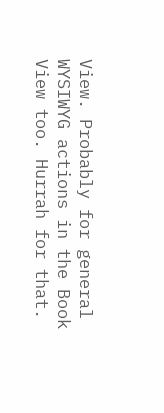View. Probably for general WYSIWYG actions in the Book View too. Hurrah for that.